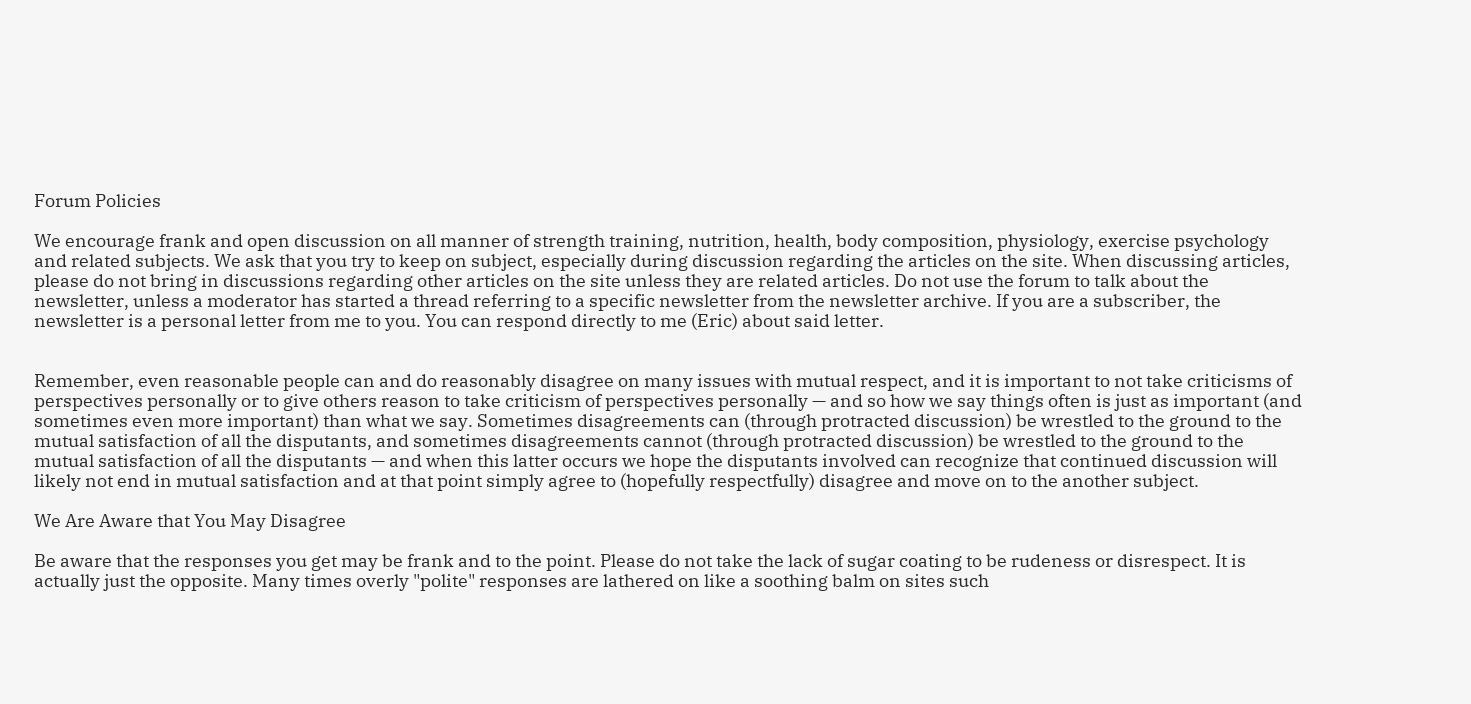Forum Policies

We encourage frank and open discussion on all manner of strength training, nutrition, health, body composition, physiology, exercise psychology and related subjects. We ask that you try to keep on subject, especially during discussion regarding the articles on the site. When discussing articles, please do not bring in discussions regarding other articles on the site unless they are related articles. Do not use the forum to talk about the newsletter, unless a moderator has started a thread referring to a specific newsletter from the newsletter archive. If you are a subscriber, the newsletter is a personal letter from me to you. You can respond directly to me (Eric) about said letter.


Remember, even reasonable people can and do reasonably disagree on many issues with mutual respect, and it is important to not take criticisms of perspectives personally or to give others reason to take criticism of perspectives personally — and so how we say things often is just as important (and sometimes even more important) than what we say. Sometimes disagreements can (through protracted discussion) be wrestled to the ground to the mutual satisfaction of all the disputants, and sometimes disagreements cannot (through protracted discussion) be wrestled to the ground to the mutual satisfaction of all the disputants — and when this latter occurs we hope the disputants involved can recognize that continued discussion will likely not end in mutual satisfaction and at that point simply agree to (hopefully respectfully) disagree and move on to the another subject.

We Are Aware that You May Disagree

Be aware that the responses you get may be frank and to the point. Please do not take the lack of sugar coating to be rudeness or disrespect. It is actually just the opposite. Many times overly "polite" responses are lathered on like a soothing balm on sites such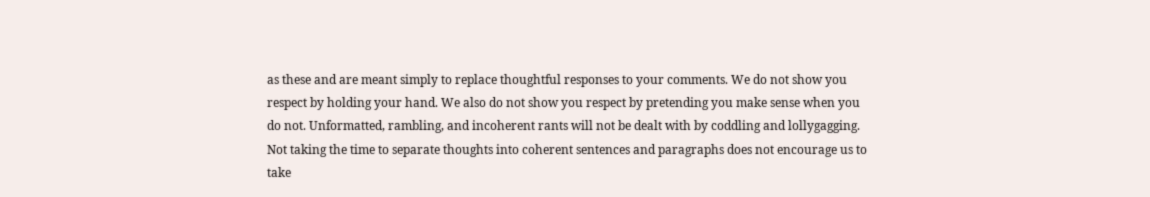as these and are meant simply to replace thoughtful responses to your comments. We do not show you respect by holding your hand. We also do not show you respect by pretending you make sense when you do not. Unformatted, rambling, and incoherent rants will not be dealt with by coddling and lollygagging. Not taking the time to separate thoughts into coherent sentences and paragraphs does not encourage us to take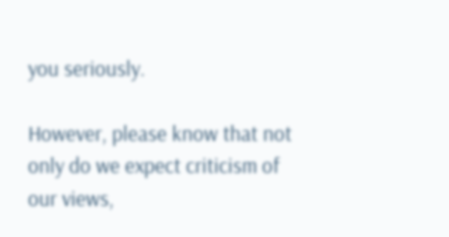you seriously.

However, please know that not only do we expect criticism of our views,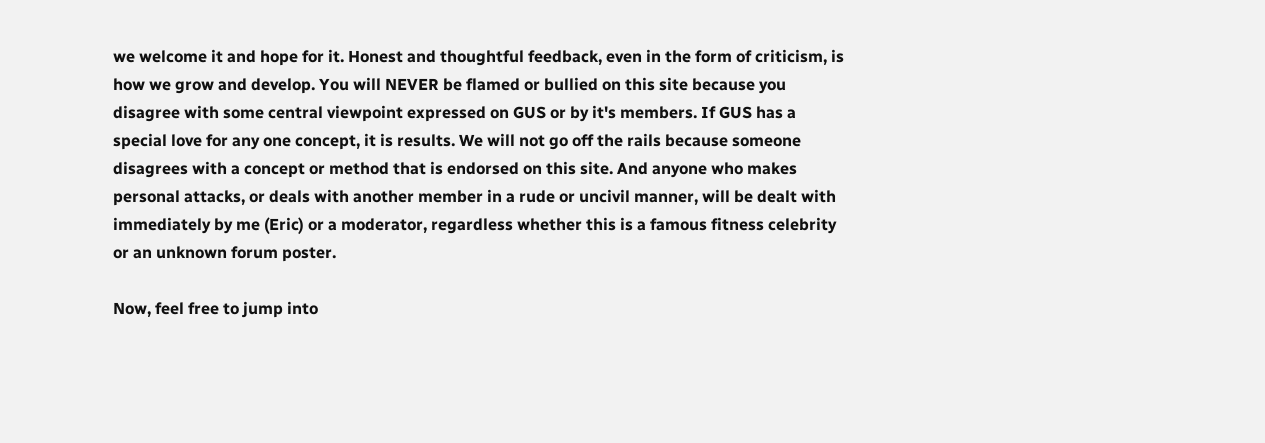we welcome it and hope for it. Honest and thoughtful feedback, even in the form of criticism, is how we grow and develop. You will NEVER be flamed or bullied on this site because you disagree with some central viewpoint expressed on GUS or by it's members. If GUS has a special love for any one concept, it is results. We will not go off the rails because someone disagrees with a concept or method that is endorsed on this site. And anyone who makes personal attacks, or deals with another member in a rude or uncivil manner, will be dealt with immediately by me (Eric) or a moderator, regardless whether this is a famous fitness celebrity or an unknown forum poster.

Now, feel free to jump into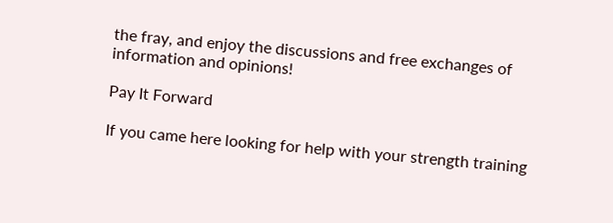the fray, and enjoy the discussions and free exchanges of information and opinions!

Pay It Forward

If you came here looking for help with your strength training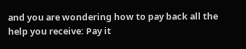and you are wondering how to pay back all the help you receive: Pay it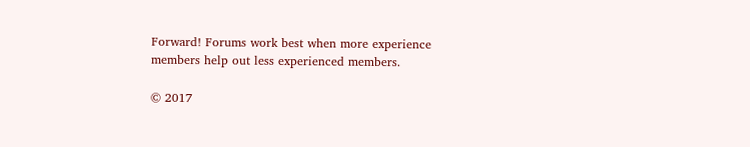Forward! Forums work best when more experience members help out less experienced members.

© 2017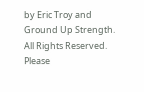by Eric Troy and Ground Up Strength. All Rights Reserved. Please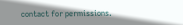contact for permissions.